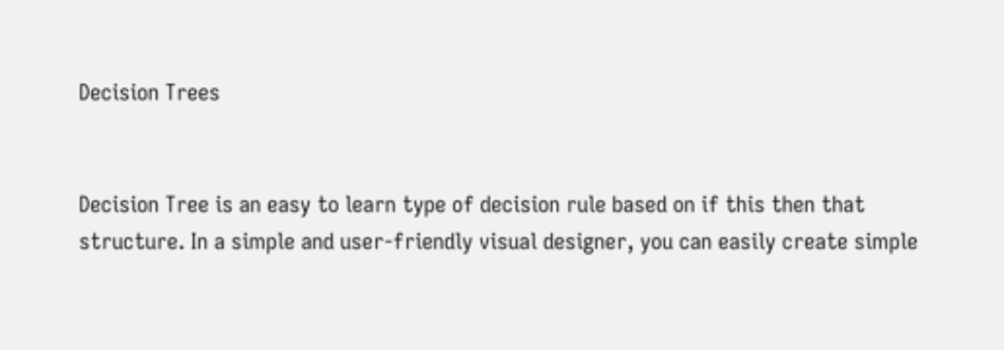Decision Trees


Decision Tree is an easy to learn type of decision rule based on if this then that structure. In a simple and user-friendly visual designer, you can easily create simple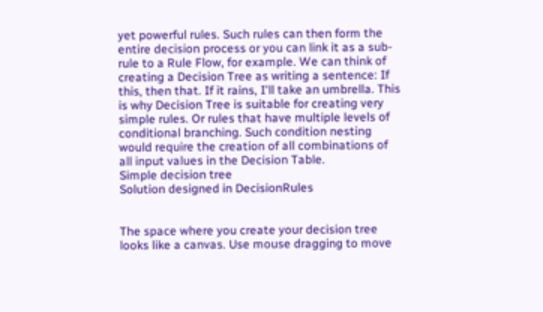yet powerful rules. Such rules can then form the entire decision process or you can link it as a sub-rule to a Rule Flow, for example. We can think of creating a Decision Tree as writing a sentence: If this, then that. If it rains, I'll take an umbrella. This is why Decision Tree is suitable for creating very simple rules. Or rules that have multiple levels of conditional branching. Such condition nesting would require the creation of all combinations of all input values in the Decision Table.
Simple decision tree
Solution designed in DecisionRules


The space where you create your decision tree looks like a canvas. Use mouse dragging to move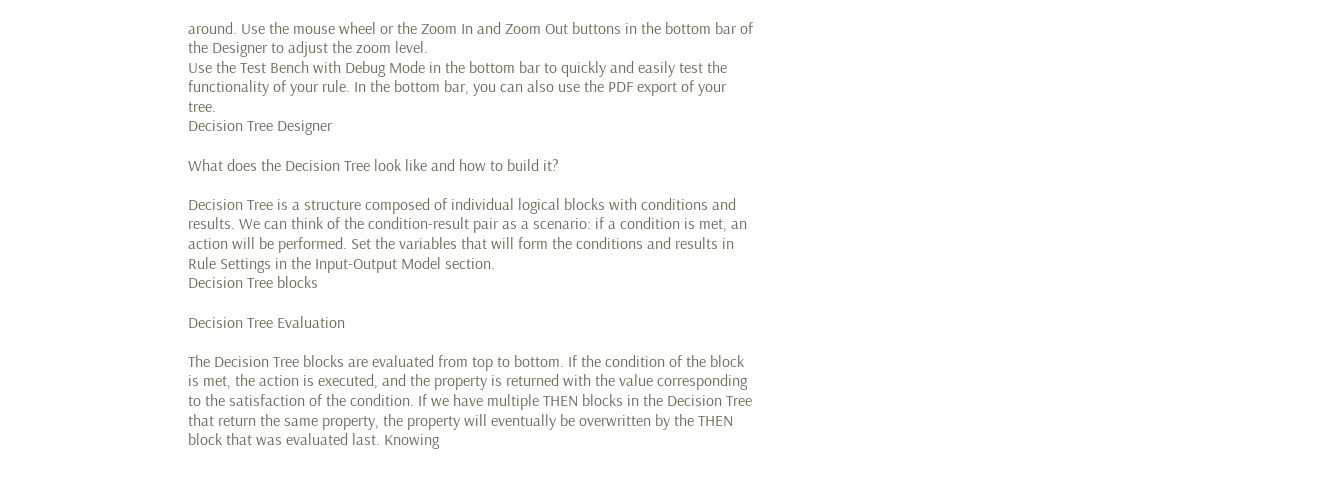around. Use the mouse wheel or the Zoom In and Zoom Out buttons in the bottom bar of the Designer to adjust the zoom level.
Use the Test Bench with Debug Mode in the bottom bar to quickly and easily test the functionality of your rule. In the bottom bar, you can also use the PDF export of your tree.
Decision Tree Designer

What does the Decision Tree look like and how to build it?

Decision Tree is a structure composed of individual logical blocks with conditions and results. We can think of the condition-result pair as a scenario: if a condition is met, an action will be performed. Set the variables that will form the conditions and results in Rule Settings in the Input-Output Model section.
Decision Tree blocks

Decision Tree Evaluation

The Decision Tree blocks are evaluated from top to bottom. If the condition of the block is met, the action is executed, and the property is returned with the value corresponding to the satisfaction of the condition. If we have multiple THEN blocks in the Decision Tree that return the same property, the property will eventually be overwritten by the THEN block that was evaluated last. Knowing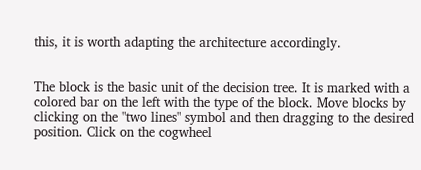this, it is worth adapting the architecture accordingly.


The block is the basic unit of the decision tree. It is marked with a colored bar on the left with the type of the block. Move blocks by clicking on the "two lines" symbol and then dragging to the desired position. Click on the cogwheel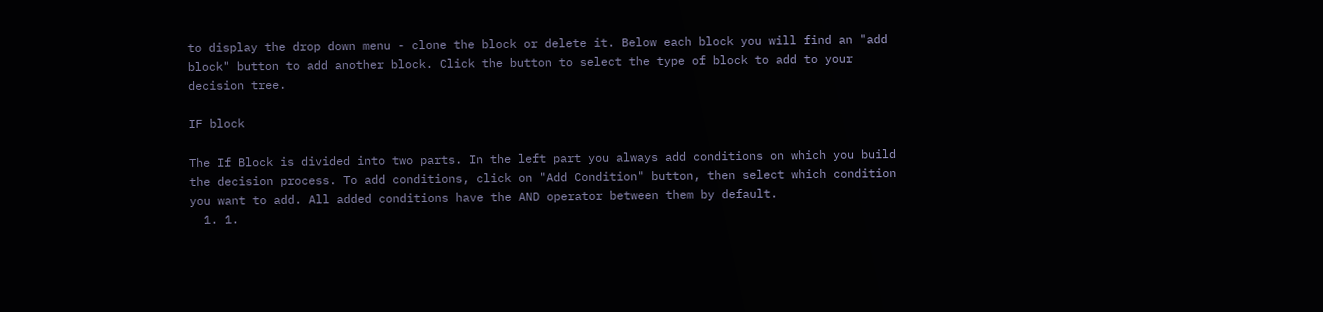to display the drop down menu - clone the block or delete it. Below each block you will find an "add block" button to add another block. Click the button to select the type of block to add to your decision tree.

IF block

The If Block is divided into two parts. In the left part you always add conditions on which you build the decision process. To add conditions, click on "Add Condition" button, then select which condition you want to add. All added conditions have the AND operator between them by default.
  1. 1.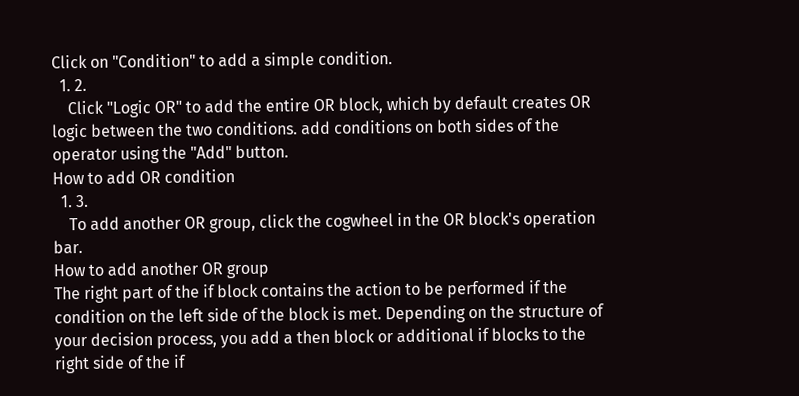Click on "Condition" to add a simple condition.
  1. 2.
    Click "Logic OR" to add the entire OR block, which by default creates OR logic between the two conditions. add conditions on both sides of the operator using the "Add" button.
How to add OR condition
  1. 3.
    To add another OR group, click the cogwheel in the OR block's operation bar.
How to add another OR group
The right part of the if block contains the action to be performed if the condition on the left side of the block is met. Depending on the structure of your decision process, you add a then block or additional if blocks to the right side of the if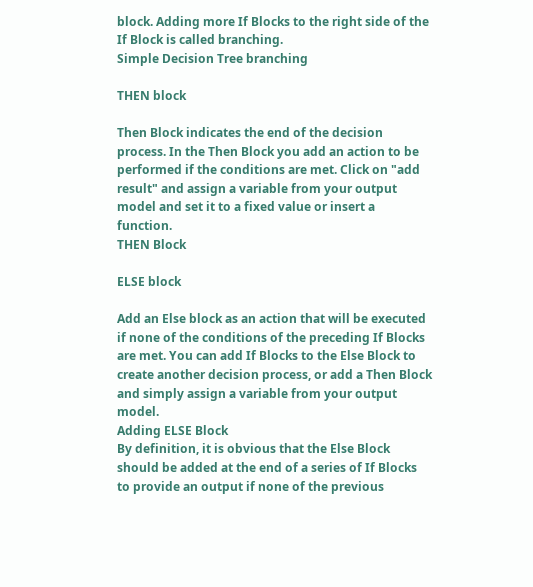block. Adding more If Blocks to the right side of the If Block is called branching.
Simple Decision Tree branching

THEN block

Then Block indicates the end of the decision process. In the Then Block you add an action to be performed if the conditions are met. Click on "add result" and assign a variable from your output model and set it to a fixed value or insert a function.
THEN Block

ELSE block

Add an Else block as an action that will be executed if none of the conditions of the preceding If Blocks are met. You can add If Blocks to the Else Block to create another decision process, or add a Then Block and simply assign a variable from your output model.
Adding ELSE Block
By definition, it is obvious that the Else Block should be added at the end of a series of If Blocks to provide an output if none of the previous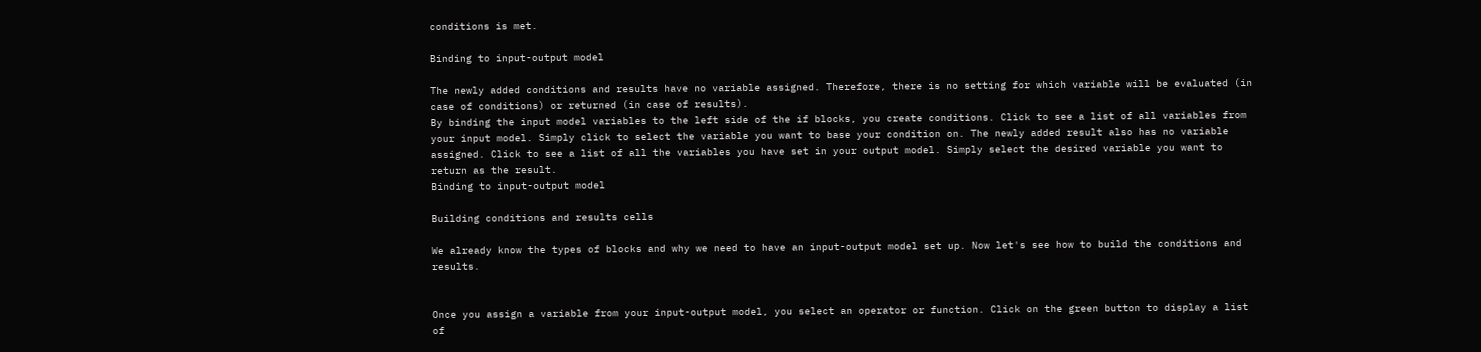conditions is met.

Binding to input-output model

The newly added conditions and results have no variable assigned. Therefore, there is no setting for which variable will be evaluated (in case of conditions) or returned (in case of results).
By binding the input model variables to the left side of the if blocks, you create conditions. Click to see a list of all variables from your input model. Simply click to select the variable you want to base your condition on. The newly added result also has no variable assigned. Click to see a list of all the variables you have set in your output model. Simply select the desired variable you want to return as the result.
Binding to input-output model

Building conditions and results cells

We already know the types of blocks and why we need to have an input-output model set up. Now let's see how to build the conditions and results.


Once you assign a variable from your input-output model, you select an operator or function. Click on the green button to display a list of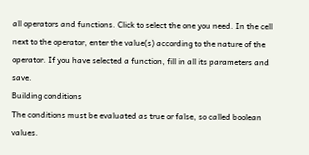all operators and functions. Click to select the one you need. In the cell next to the operator, enter the value(s) according to the nature of the operator. If you have selected a function, fill in all its parameters and save.
Building conditions
The conditions must be evaluated as true or false, so called boolean values.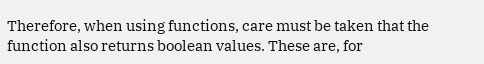Therefore, when using functions, care must be taken that the function also returns boolean values. These are, for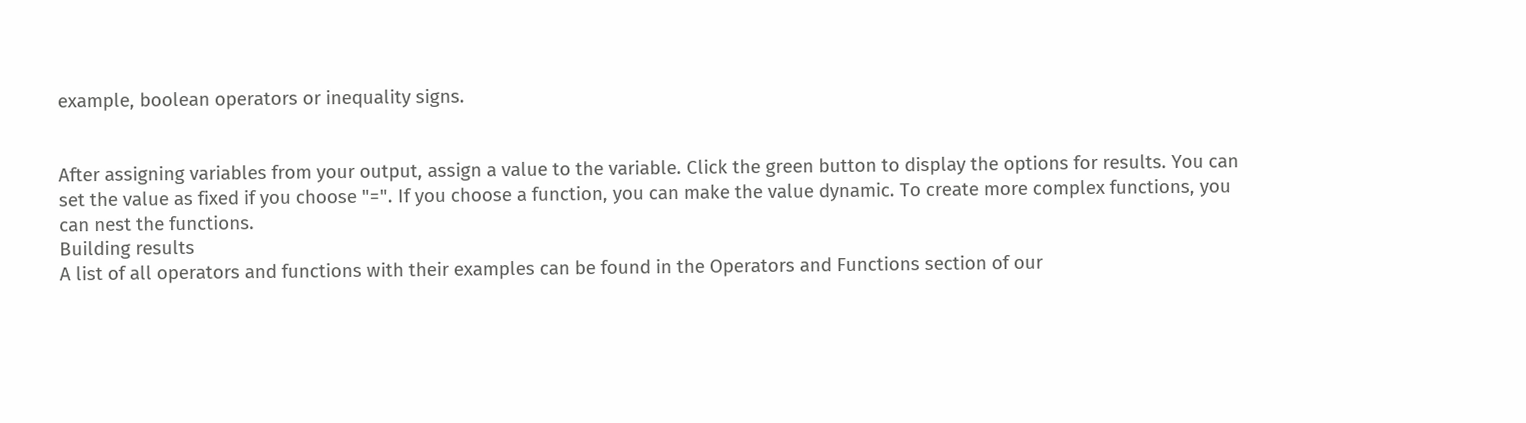example, boolean operators or inequality signs.


After assigning variables from your output, assign a value to the variable. Click the green button to display the options for results. You can set the value as fixed if you choose "=". If you choose a function, you can make the value dynamic. To create more complex functions, you can nest the functions.
Building results
A list of all operators and functions with their examples can be found in the Operators and Functions section of our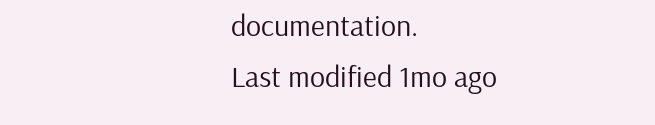documentation.
Last modified 1mo ago